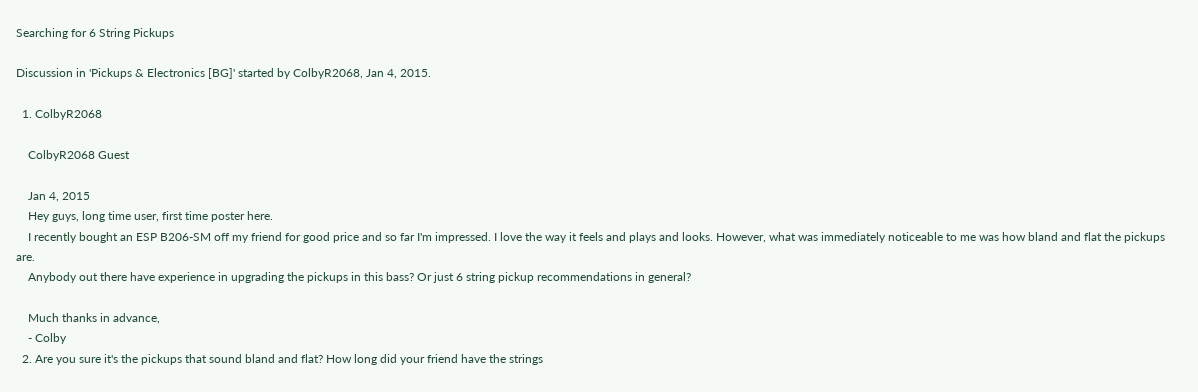Searching for 6 String Pickups

Discussion in 'Pickups & Electronics [BG]' started by ColbyR2068, Jan 4, 2015.

  1. ColbyR2068

    ColbyR2068 Guest

    Jan 4, 2015
    Hey guys, long time user, first time poster here.
    I recently bought an ESP B206-SM off my friend for good price and so far I'm impressed. I love the way it feels and plays and looks. However, what was immediately noticeable to me was how bland and flat the pickups are.
    Anybody out there have experience in upgrading the pickups in this bass? Or just 6 string pickup recommendations in general?

    Much thanks in advance,
    - Colby
  2. Are you sure it's the pickups that sound bland and flat? How long did your friend have the strings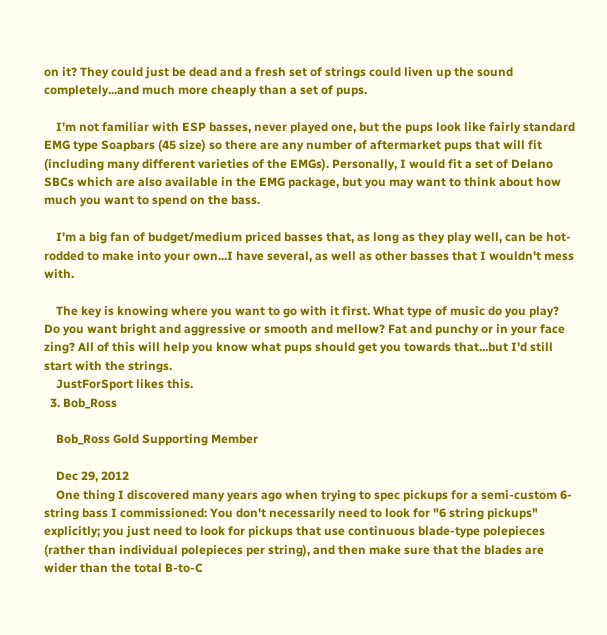on it? They could just be dead and a fresh set of strings could liven up the sound completely...and much more cheaply than a set of pups.

    I'm not familiar with ESP basses, never played one, but the pups look like fairly standard EMG type Soapbars (45 size) so there are any number of aftermarket pups that will fit (including many different varieties of the EMGs). Personally, I would fit a set of Delano SBCs which are also available in the EMG package, but you may want to think about how much you want to spend on the bass.

    I'm a big fan of budget/medium priced basses that, as long as they play well, can be hot-rodded to make into your own...I have several, as well as other basses that I wouldn't mess with.

    The key is knowing where you want to go with it first. What type of music do you play? Do you want bright and aggressive or smooth and mellow? Fat and punchy or in your face zing? All of this will help you know what pups should get you towards that...but I'd still start with the strings.
    JustForSport likes this.
  3. Bob_Ross

    Bob_Ross Gold Supporting Member

    Dec 29, 2012
    One thing I discovered many years ago when trying to spec pickups for a semi-custom 6-string bass I commissioned: You don't necessarily need to look for "6 string pickups" explicitly; you just need to look for pickups that use continuous blade-type polepieces (rather than individual polepieces per string), and then make sure that the blades are wider than the total B-to-C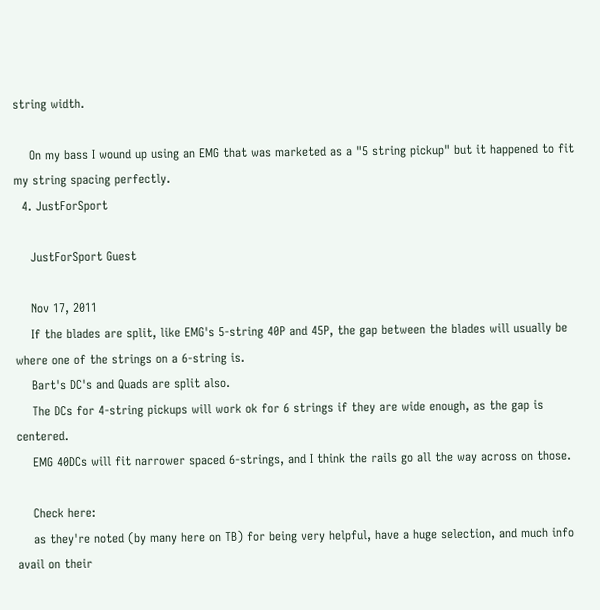string width.

    On my bass I wound up using an EMG that was marketed as a "5 string pickup" but it happened to fit my string spacing perfectly.
  4. JustForSport

    JustForSport Guest

    Nov 17, 2011
    If the blades are split, like EMG's 5-string 40P and 45P, the gap between the blades will usually be where one of the strings on a 6-string is.
    Bart's DC's and Quads are split also.
    The DCs for 4-string pickups will work ok for 6 strings if they are wide enough, as the gap is centered.
    EMG 40DCs will fit narrower spaced 6-strings, and I think the rails go all the way across on those.

    Check here:
    as they're noted (by many here on TB) for being very helpful, have a huge selection, and much info avail on their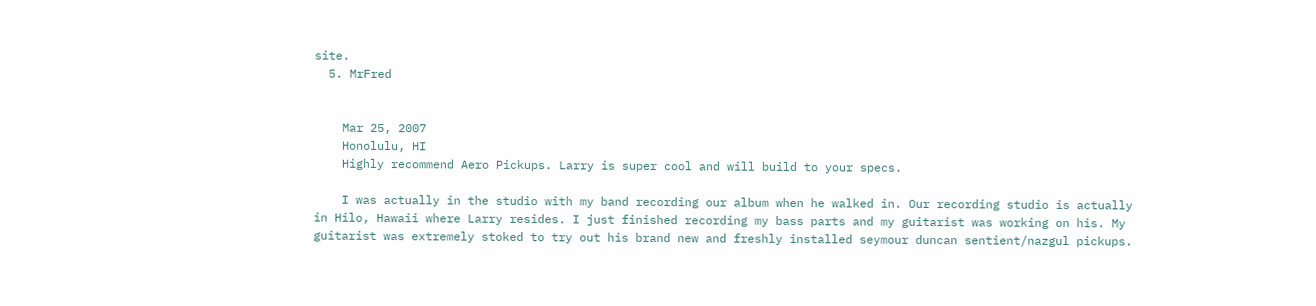site.
  5. MrFred


    Mar 25, 2007
    Honolulu, HI
    Highly recommend Aero Pickups. Larry is super cool and will build to your specs.

    I was actually in the studio with my band recording our album when he walked in. Our recording studio is actually in Hilo, Hawaii where Larry resides. I just finished recording my bass parts and my guitarist was working on his. My guitarist was extremely stoked to try out his brand new and freshly installed seymour duncan sentient/nazgul pickups.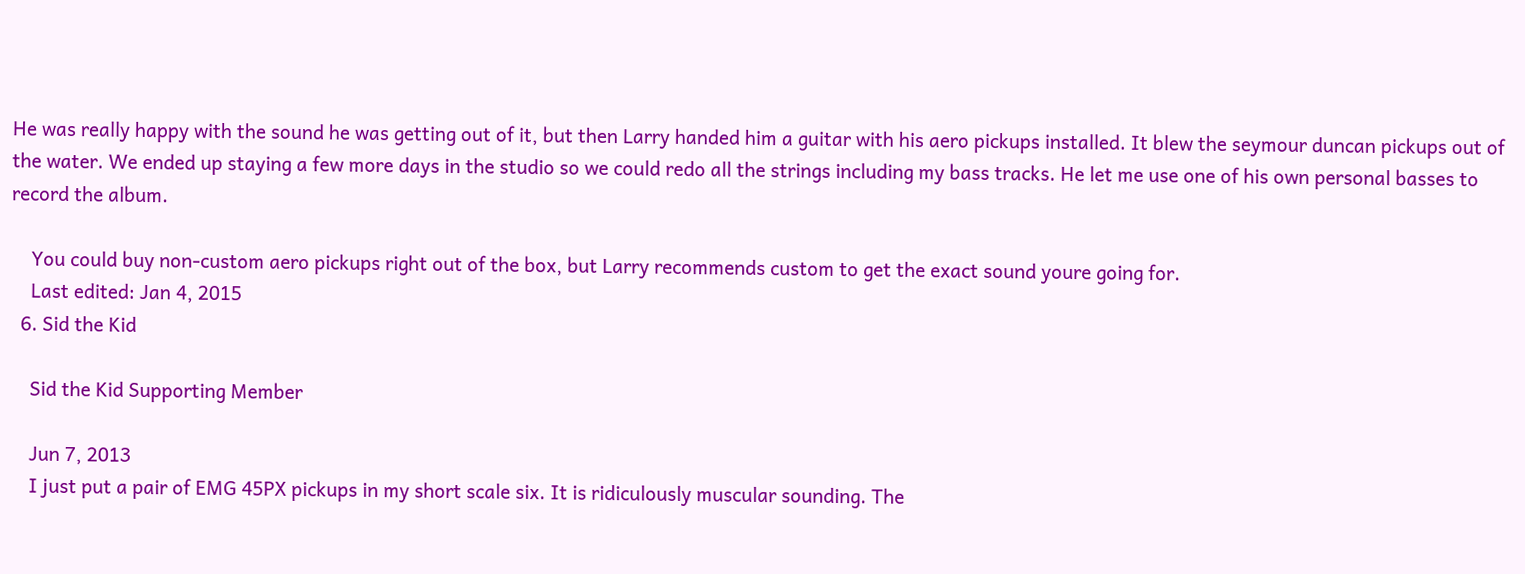He was really happy with the sound he was getting out of it, but then Larry handed him a guitar with his aero pickups installed. It blew the seymour duncan pickups out of the water. We ended up staying a few more days in the studio so we could redo all the strings including my bass tracks. He let me use one of his own personal basses to record the album.

    You could buy non-custom aero pickups right out of the box, but Larry recommends custom to get the exact sound youre going for.
    Last edited: Jan 4, 2015
  6. Sid the Kid

    Sid the Kid Supporting Member

    Jun 7, 2013
    I just put a pair of EMG 45PX pickups in my short scale six. It is ridiculously muscular sounding. The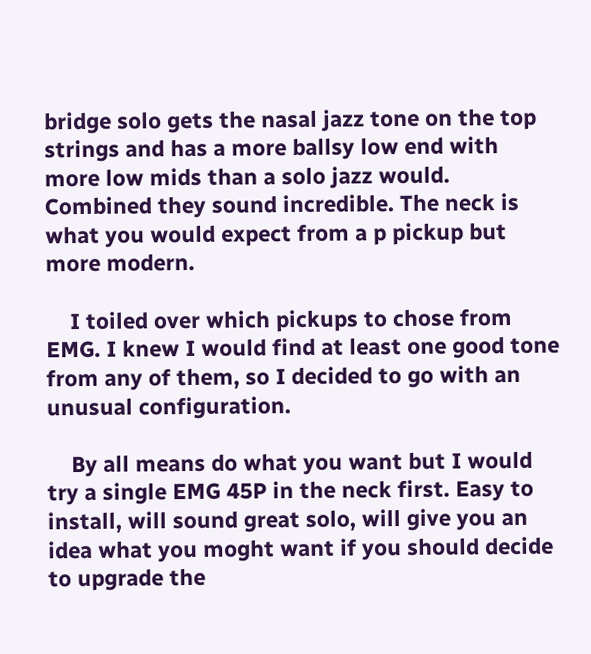bridge solo gets the nasal jazz tone on the top strings and has a more ballsy low end with more low mids than a solo jazz would. Combined they sound incredible. The neck is what you would expect from a p pickup but more modern.

    I toiled over which pickups to chose from EMG. I knew I would find at least one good tone from any of them, so I decided to go with an unusual configuration.

    By all means do what you want but I would try a single EMG 45P in the neck first. Easy to install, will sound great solo, will give you an idea what you moght want if you should decide to upgrade the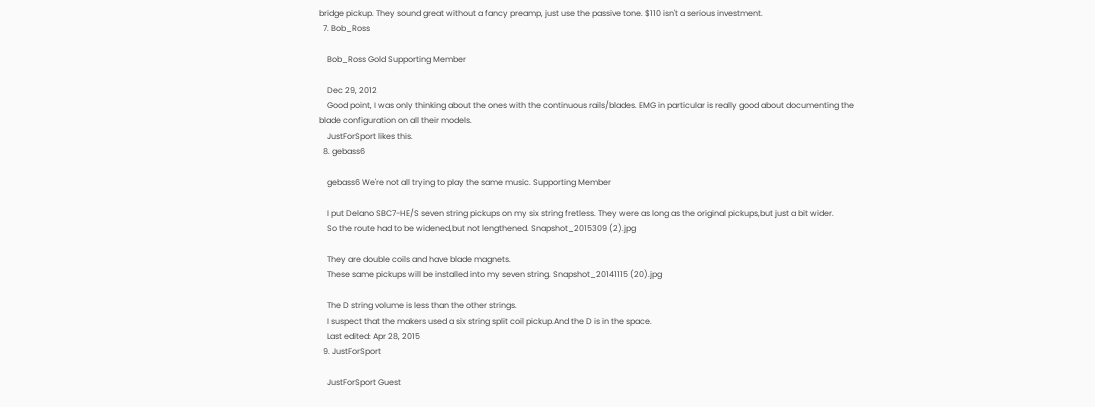bridge pickup. They sound great without a fancy preamp, just use the passive tone. $110 isn't a serious investment.
  7. Bob_Ross

    Bob_Ross Gold Supporting Member

    Dec 29, 2012
    Good point, I was only thinking about the ones with the continuous rails/blades. EMG in particular is really good about documenting the blade configuration on all their models.
    JustForSport likes this.
  8. gebass6

    gebass6 We're not all trying to play the same music. Supporting Member

    I put Delano SBC7-HE/S seven string pickups on my six string fretless. They were as long as the original pickups,but just a bit wider.
    So the route had to be widened,but not lengthened. Snapshot_2015309 (2).jpg

    They are double coils and have blade magnets.
    These same pickups will be installed into my seven string. Snapshot_20141115 (20).jpg

    The D string volume is less than the other strings.
    I suspect that the makers used a six string split coil pickup.And the D is in the space.
    Last edited: Apr 28, 2015
  9. JustForSport

    JustForSport Guest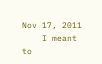Nov 17, 2011
    I meant to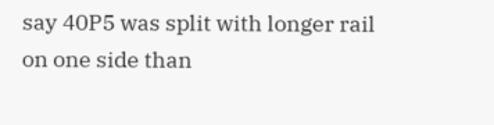say 40P5 was split with longer rail on one side than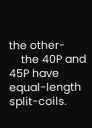the other-
    the 40P and 45P have equal-length split-coils.